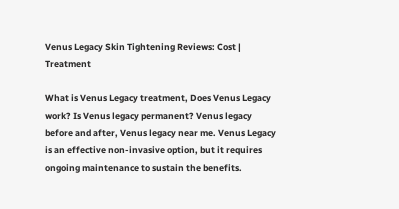Venus Legacy Skin Tightening Reviews: Cost | Treatment

What is Venus Legacy treatment, Does Venus Legacy work? Is Venus legacy permanent? Venus legacy before and after, Venus legacy near me. Venus Legacy is an effective non-invasive option, but it requires ongoing maintenance to sustain the benefits.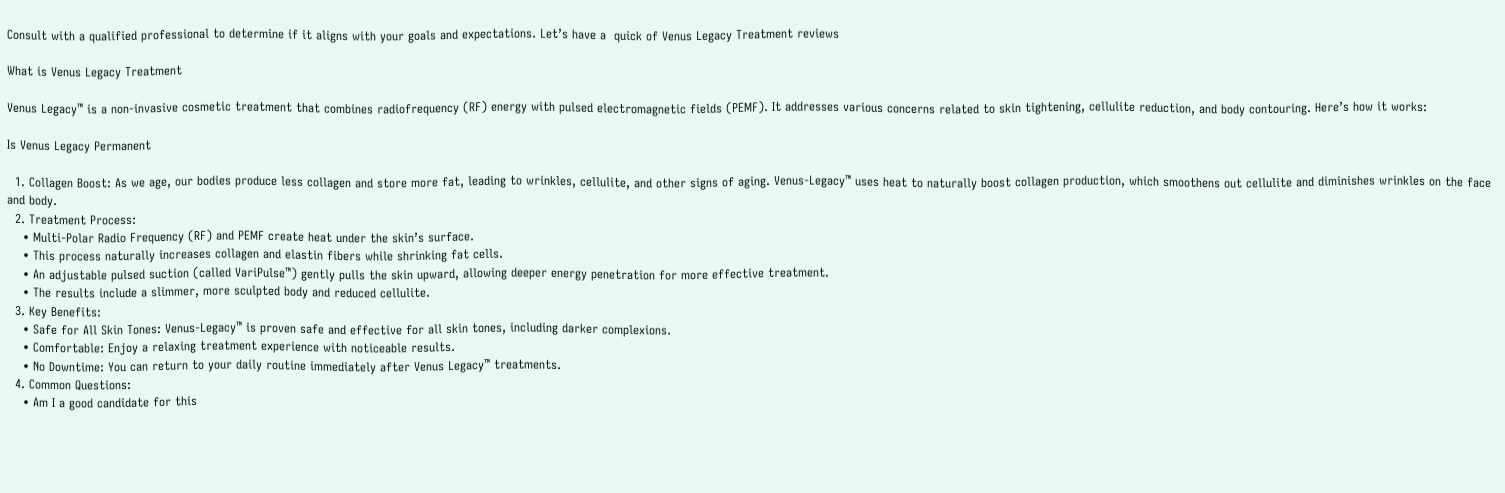Consult with a qualified professional to determine if it aligns with your goals and expectations. Let’s have a  quick of Venus Legacy Treatment reviews

What is Venus Legacy Treatment

Venus Legacy™ is a non-invasive cosmetic treatment that combines radiofrequency (RF) energy with pulsed electromagnetic fields (PEMF). It addresses various concerns related to skin tightening, cellulite reduction, and body contouring. Here’s how it works:

Is Venus Legacy Permanent

  1. Collagen Boost: As we age, our bodies produce less collagen and store more fat, leading to wrinkles, cellulite, and other signs of aging. Venus-Legacy™ uses heat to naturally boost collagen production, which smoothens out cellulite and diminishes wrinkles on the face and body.
  2. Treatment Process:
    • Multi-Polar Radio Frequency (RF) and PEMF create heat under the skin’s surface.
    • This process naturally increases collagen and elastin fibers while shrinking fat cells.
    • An adjustable pulsed suction (called VariPulse™) gently pulls the skin upward, allowing deeper energy penetration for more effective treatment.
    • The results include a slimmer, more sculpted body and reduced cellulite.
  3. Key Benefits:
    • Safe for All Skin Tones: Venus-Legacy™ is proven safe and effective for all skin tones, including darker complexions.
    • Comfortable: Enjoy a relaxing treatment experience with noticeable results.
    • No Downtime: You can return to your daily routine immediately after Venus Legacy™ treatments.
  4. Common Questions:
    • Am I a good candidate for this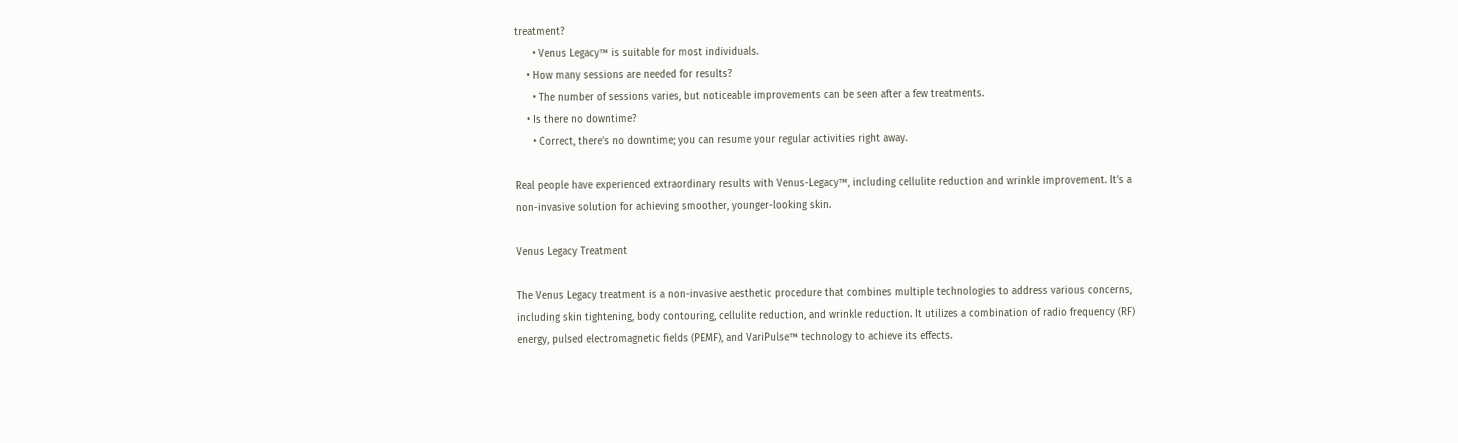treatment?
      • Venus Legacy™ is suitable for most individuals.
    • How many sessions are needed for results?
      • The number of sessions varies, but noticeable improvements can be seen after a few treatments.
    • Is there no downtime?
      • Correct, there’s no downtime; you can resume your regular activities right away.

Real people have experienced extraordinary results with Venus-Legacy™, including cellulite reduction and wrinkle improvement. It’s a non-invasive solution for achieving smoother, younger-looking skin.

Venus Legacy Treatment

The Venus Legacy treatment is a non-invasive aesthetic procedure that combines multiple technologies to address various concerns, including skin tightening, body contouring, cellulite reduction, and wrinkle reduction. It utilizes a combination of radio frequency (RF) energy, pulsed electromagnetic fields (PEMF), and VariPulse™ technology to achieve its effects.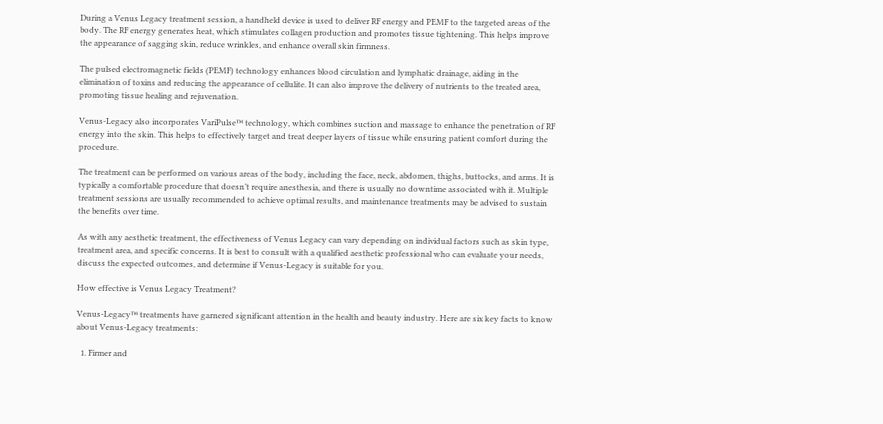During a Venus Legacy treatment session, a handheld device is used to deliver RF energy and PEMF to the targeted areas of the body. The RF energy generates heat, which stimulates collagen production and promotes tissue tightening. This helps improve the appearance of sagging skin, reduce wrinkles, and enhance overall skin firmness.

The pulsed electromagnetic fields (PEMF) technology enhances blood circulation and lymphatic drainage, aiding in the elimination of toxins and reducing the appearance of cellulite. It can also improve the delivery of nutrients to the treated area, promoting tissue healing and rejuvenation.

Venus-Legacy also incorporates VariPulse™ technology, which combines suction and massage to enhance the penetration of RF energy into the skin. This helps to effectively target and treat deeper layers of tissue while ensuring patient comfort during the procedure.

The treatment can be performed on various areas of the body, including the face, neck, abdomen, thighs, buttocks, and arms. It is typically a comfortable procedure that doesn’t require anesthesia, and there is usually no downtime associated with it. Multiple treatment sessions are usually recommended to achieve optimal results, and maintenance treatments may be advised to sustain the benefits over time.

As with any aesthetic treatment, the effectiveness of Venus Legacy can vary depending on individual factors such as skin type, treatment area, and specific concerns. It is best to consult with a qualified aesthetic professional who can evaluate your needs, discuss the expected outcomes, and determine if Venus-Legacy is suitable for you.

How effective is Venus Legacy Treatment?

Venus-Legacy™ treatments have garnered significant attention in the health and beauty industry. Here are six key facts to know about Venus-Legacy treatments:

  1. Firmer and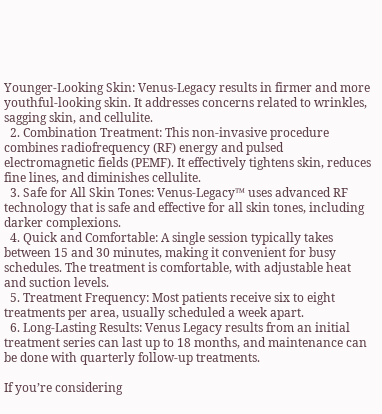Younger-Looking Skin: Venus-Legacy results in firmer and more youthful-looking skin. It addresses concerns related to wrinkles, sagging skin, and cellulite.
  2. Combination Treatment: This non-invasive procedure combines radiofrequency (RF) energy and pulsed electromagnetic fields (PEMF). It effectively tightens skin, reduces fine lines, and diminishes cellulite.
  3. Safe for All Skin Tones: Venus-Legacy™ uses advanced RF technology that is safe and effective for all skin tones, including darker complexions.
  4. Quick and Comfortable: A single session typically takes between 15 and 30 minutes, making it convenient for busy schedules. The treatment is comfortable, with adjustable heat and suction levels.
  5. Treatment Frequency: Most patients receive six to eight treatments per area, usually scheduled a week apart.
  6. Long-Lasting Results: Venus Legacy results from an initial treatment series can last up to 18 months, and maintenance can be done with quarterly follow-up treatments.

If you’re considering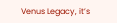Venus Legacy, it’s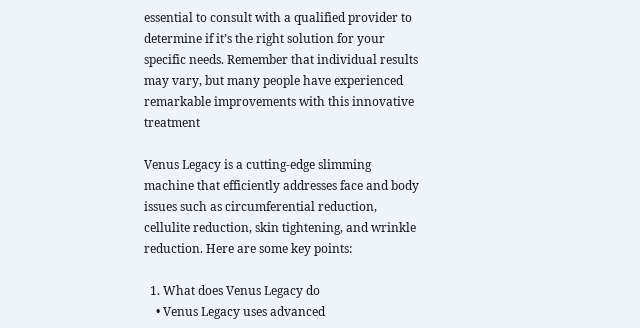essential to consult with a qualified provider to determine if it’s the right solution for your specific needs. Remember that individual results may vary, but many people have experienced remarkable improvements with this innovative treatment

Venus Legacy is a cutting-edge slimming machine that efficiently addresses face and body issues such as circumferential reduction, cellulite reduction, skin tightening, and wrinkle reduction. Here are some key points:

  1. What does Venus Legacy do
    • Venus Legacy uses advanced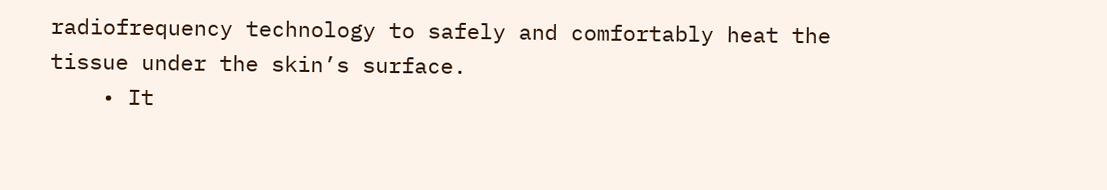radiofrequency technology to safely and comfortably heat the tissue under the skin’s surface.
    • It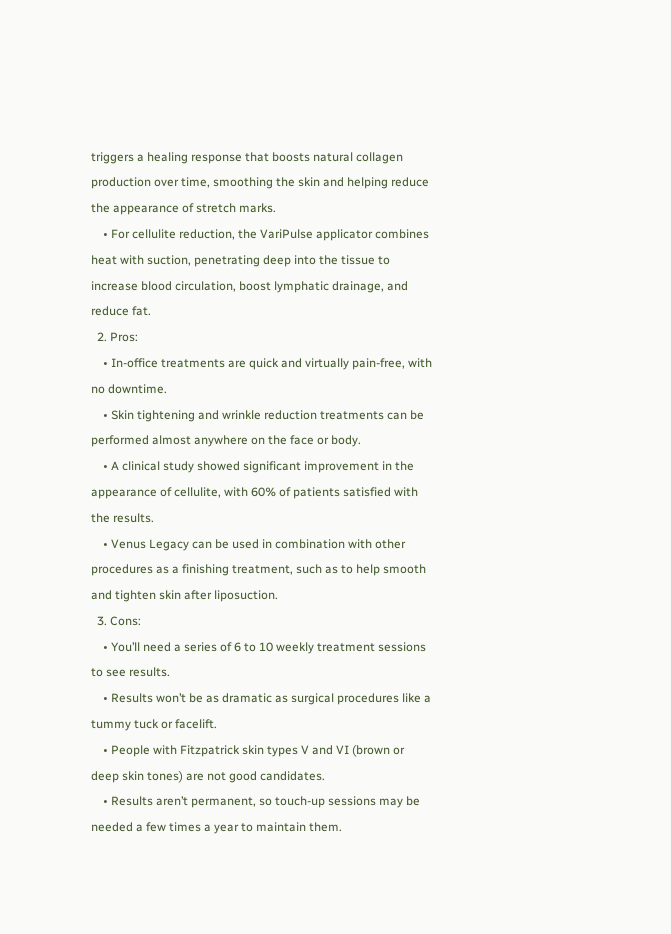triggers a healing response that boosts natural collagen production over time, smoothing the skin and helping reduce the appearance of stretch marks.
    • For cellulite reduction, the VariPulse applicator combines heat with suction, penetrating deep into the tissue to increase blood circulation, boost lymphatic drainage, and reduce fat.
  2. Pros:
    • In-office treatments are quick and virtually pain-free, with no downtime.
    • Skin tightening and wrinkle reduction treatments can be performed almost anywhere on the face or body.
    • A clinical study showed significant improvement in the appearance of cellulite, with 60% of patients satisfied with the results.
    • Venus Legacy can be used in combination with other procedures as a finishing treatment, such as to help smooth and tighten skin after liposuction.
  3. Cons:
    • You’ll need a series of 6 to 10 weekly treatment sessions to see results.
    • Results won’t be as dramatic as surgical procedures like a tummy tuck or facelift.
    • People with Fitzpatrick skin types V and VI (brown or deep skin tones) are not good candidates.
    • Results aren’t permanent, so touch-up sessions may be needed a few times a year to maintain them.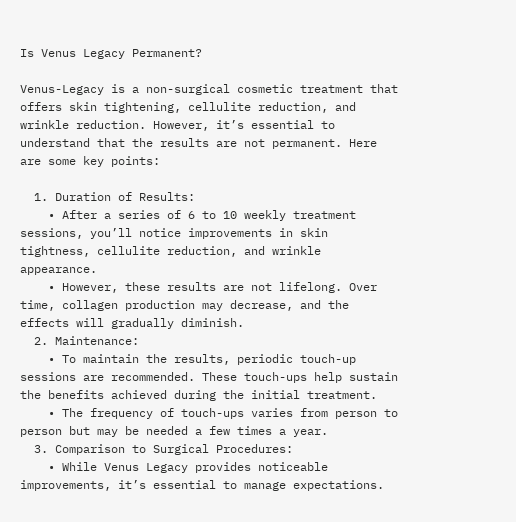Is Venus Legacy Permanent?

Venus-Legacy is a non-surgical cosmetic treatment that offers skin tightening, cellulite reduction, and wrinkle reduction. However, it’s essential to understand that the results are not permanent. Here are some key points:

  1. Duration of Results:
    • After a series of 6 to 10 weekly treatment sessions, you’ll notice improvements in skin tightness, cellulite reduction, and wrinkle appearance.
    • However, these results are not lifelong. Over time, collagen production may decrease, and the effects will gradually diminish.
  2. Maintenance:
    • To maintain the results, periodic touch-up sessions are recommended. These touch-ups help sustain the benefits achieved during the initial treatment.
    • The frequency of touch-ups varies from person to person but may be needed a few times a year.
  3. Comparison to Surgical Procedures:
    • While Venus Legacy provides noticeable improvements, it’s essential to manage expectations.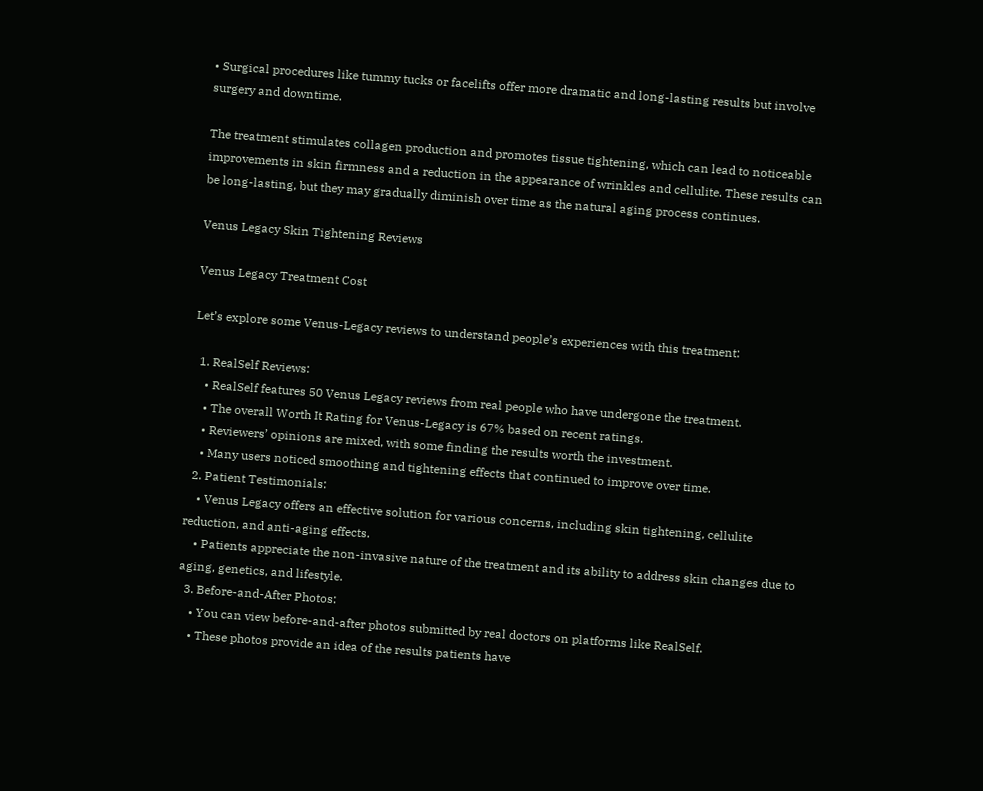• Surgical procedures like tummy tucks or facelifts offer more dramatic and long-lasting results but involve surgery and downtime.

The treatment stimulates collagen production and promotes tissue tightening, which can lead to noticeable improvements in skin firmness and a reduction in the appearance of wrinkles and cellulite. These results can be long-lasting, but they may gradually diminish over time as the natural aging process continues.

Venus Legacy Skin Tightening Reviews

Venus Legacy Treatment Cost

Let’s explore some Venus-Legacy reviews to understand people’s experiences with this treatment:

  1. RealSelf Reviews:
    • RealSelf features 50 Venus Legacy reviews from real people who have undergone the treatment.
    • The overall Worth It Rating for Venus-Legacy is 67% based on recent ratings.
    • Reviewers’ opinions are mixed, with some finding the results worth the investment.
    • Many users noticed smoothing and tightening effects that continued to improve over time.
  2. Patient Testimonials:
    • Venus Legacy offers an effective solution for various concerns, including skin tightening, cellulite reduction, and anti-aging effects.
    • Patients appreciate the non-invasive nature of the treatment and its ability to address skin changes due to aging, genetics, and lifestyle.
  3. Before-and-After Photos:
    • You can view before-and-after photos submitted by real doctors on platforms like RealSelf.
    • These photos provide an idea of the results patients have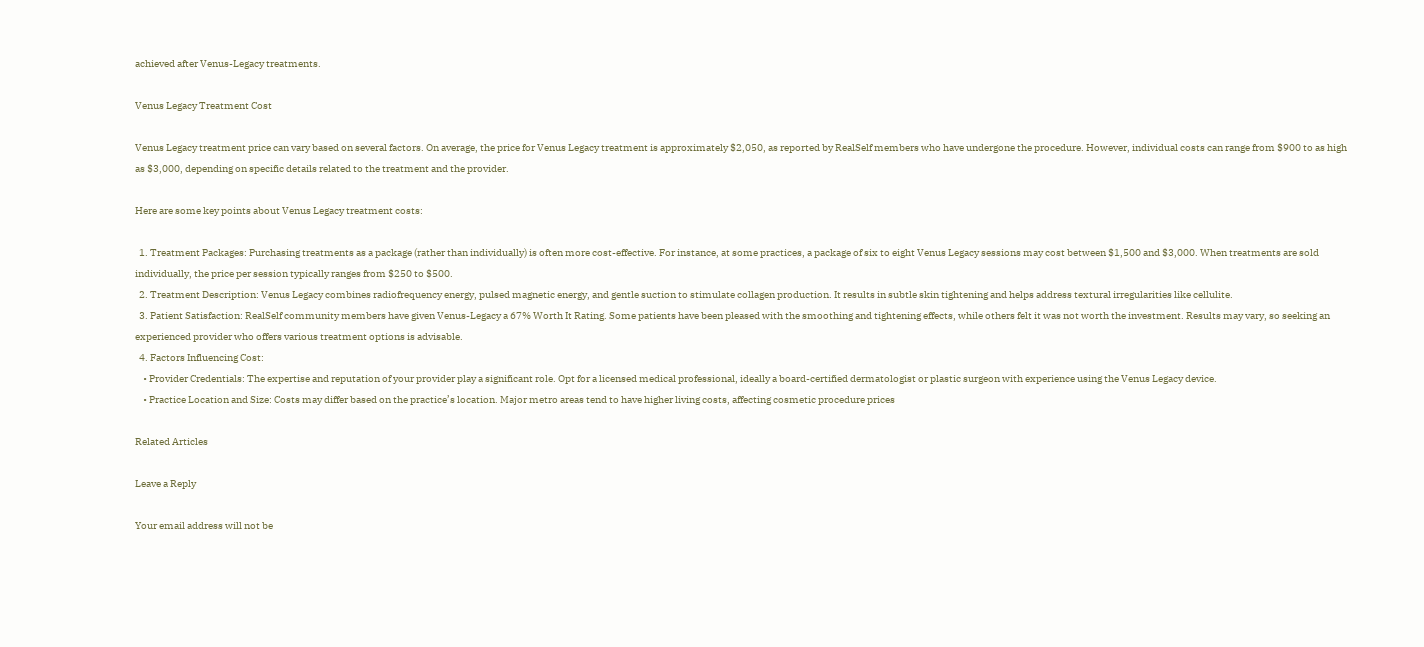achieved after Venus-Legacy treatments.

Venus Legacy Treatment Cost

Venus Legacy treatment price can vary based on several factors. On average, the price for Venus Legacy treatment is approximately $2,050, as reported by RealSelf members who have undergone the procedure. However, individual costs can range from $900 to as high as $3,000, depending on specific details related to the treatment and the provider.

Here are some key points about Venus Legacy treatment costs:

  1. Treatment Packages: Purchasing treatments as a package (rather than individually) is often more cost-effective. For instance, at some practices, a package of six to eight Venus Legacy sessions may cost between $1,500 and $3,000. When treatments are sold individually, the price per session typically ranges from $250 to $500.
  2. Treatment Description: Venus Legacy combines radiofrequency energy, pulsed magnetic energy, and gentle suction to stimulate collagen production. It results in subtle skin tightening and helps address textural irregularities like cellulite.
  3. Patient Satisfaction: RealSelf community members have given Venus-Legacy a 67% Worth It Rating. Some patients have been pleased with the smoothing and tightening effects, while others felt it was not worth the investment. Results may vary, so seeking an experienced provider who offers various treatment options is advisable.
  4. Factors Influencing Cost:
    • Provider Credentials: The expertise and reputation of your provider play a significant role. Opt for a licensed medical professional, ideally a board-certified dermatologist or plastic surgeon with experience using the Venus Legacy device.
    • Practice Location and Size: Costs may differ based on the practice’s location. Major metro areas tend to have higher living costs, affecting cosmetic procedure prices

Related Articles

Leave a Reply

Your email address will not be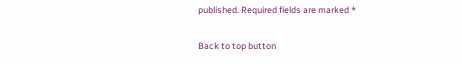published. Required fields are marked *

Back to top button